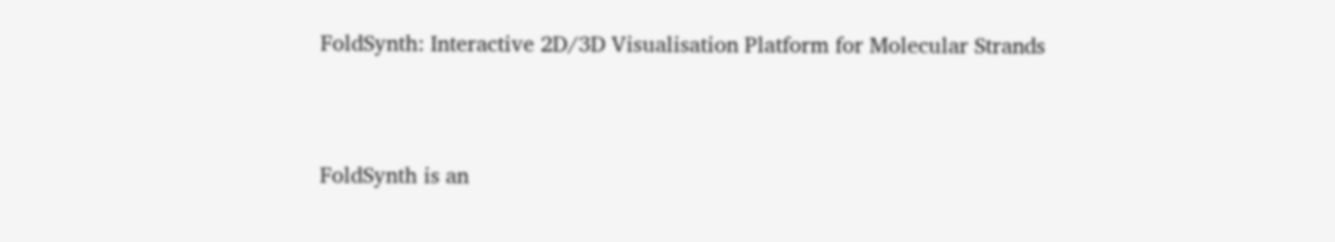FoldSynth: Interactive 2D/3D Visualisation Platform for Molecular Strands


FoldSynth is an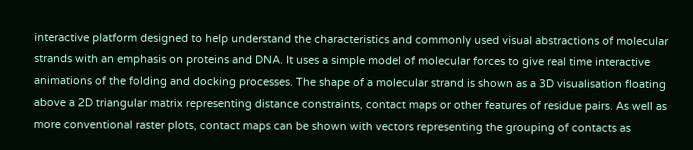interactive platform designed to help understand the characteristics and commonly used visual abstractions of molecular strands with an emphasis on proteins and DNA. It uses a simple model of molecular forces to give real time interactive animations of the folding and docking processes. The shape of a molecular strand is shown as a 3D visualisation floating above a 2D triangular matrix representing distance constraints, contact maps or other features of residue pairs. As well as more conventional raster plots, contact maps can be shown with vectors representing the grouping of contacts as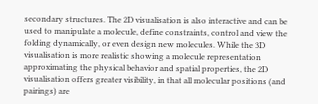secondary structures. The 2D visualisation is also interactive and can be used to manipulate a molecule, define constraints, control and view the folding dynamically, or even design new molecules. While the 3D visualisation is more realistic showing a molecule representation approximating the physical behavior and spatial properties, the 2D visualisation offers greater visibility, in that all molecular positions (and pairings) are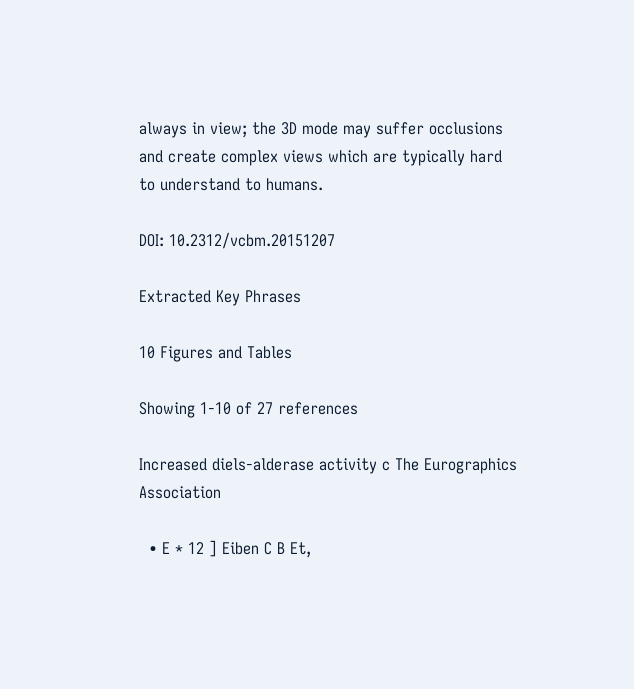always in view; the 3D mode may suffer occlusions and create complex views which are typically hard to understand to humans.

DOI: 10.2312/vcbm.20151207

Extracted Key Phrases

10 Figures and Tables

Showing 1-10 of 27 references

Increased diels-alderase activity c The Eurographics Association

  • E * 12 ] Eiben C B Et,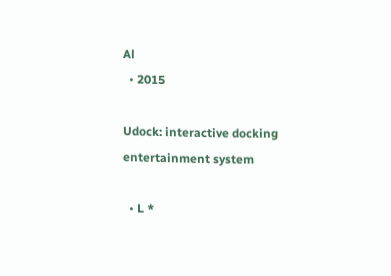Al
  • 2015

Udock: interactive docking entertainment system

  • L *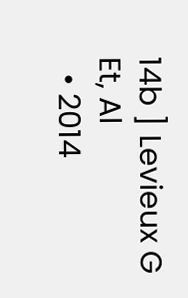14b ] Levieux G Et, Al
  • 2014